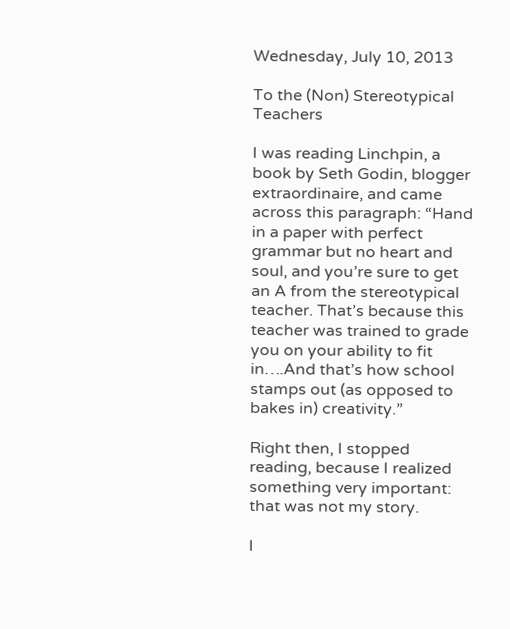Wednesday, July 10, 2013

To the (Non) Stereotypical Teachers

I was reading Linchpin, a book by Seth Godin, blogger extraordinaire, and came across this paragraph: “Hand in a paper with perfect grammar but no heart and soul, and you’re sure to get an A from the stereotypical teacher. That’s because this teacher was trained to grade you on your ability to fit in….And that’s how school stamps out (as opposed to bakes in) creativity.”

Right then, I stopped reading, because I realized something very important: that was not my story.

I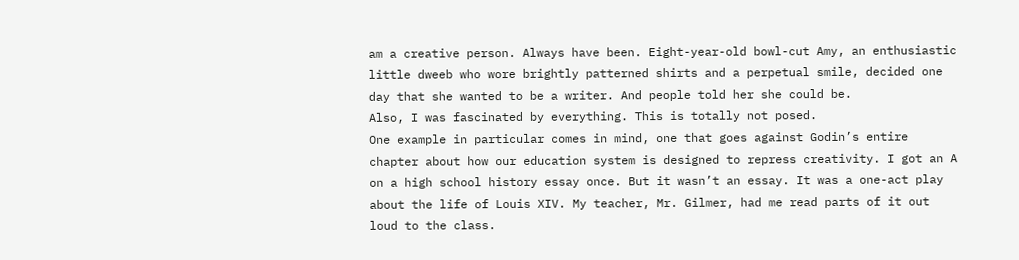am a creative person. Always have been. Eight-year-old bowl-cut Amy, an enthusiastic little dweeb who wore brightly patterned shirts and a perpetual smile, decided one day that she wanted to be a writer. And people told her she could be.
Also, I was fascinated by everything. This is totally not posed.
One example in particular comes in mind, one that goes against Godin’s entire chapter about how our education system is designed to repress creativity. I got an A on a high school history essay once. But it wasn’t an essay. It was a one-act play about the life of Louis XIV. My teacher, Mr. Gilmer, had me read parts of it out loud to the class.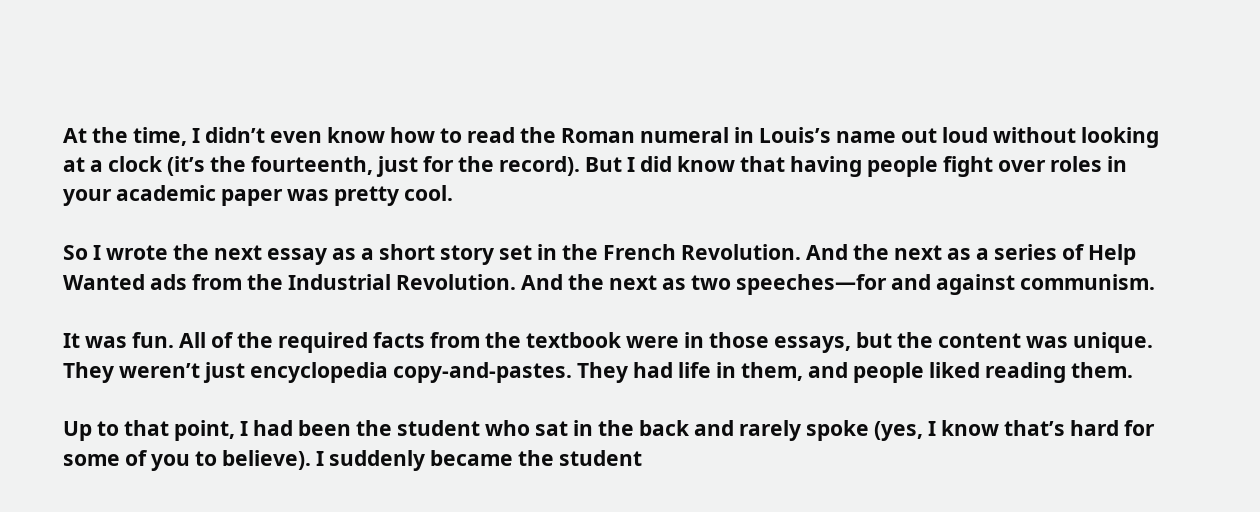At the time, I didn’t even know how to read the Roman numeral in Louis’s name out loud without looking at a clock (it’s the fourteenth, just for the record). But I did know that having people fight over roles in your academic paper was pretty cool.

So I wrote the next essay as a short story set in the French Revolution. And the next as a series of Help Wanted ads from the Industrial Revolution. And the next as two speeches—for and against communism.

It was fun. All of the required facts from the textbook were in those essays, but the content was unique. They weren’t just encyclopedia copy-and-pastes. They had life in them, and people liked reading them.

Up to that point, I had been the student who sat in the back and rarely spoke (yes, I know that’s hard for some of you to believe). I suddenly became the student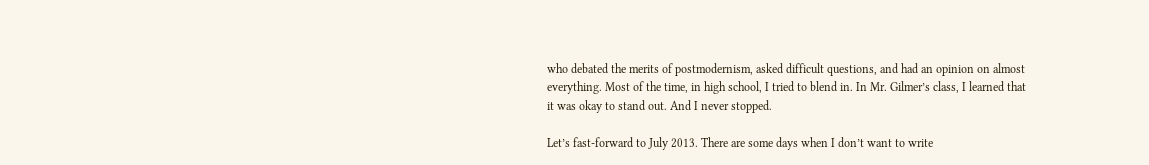who debated the merits of postmodernism, asked difficult questions, and had an opinion on almost everything. Most of the time, in high school, I tried to blend in. In Mr. Gilmer’s class, I learned that it was okay to stand out. And I never stopped.

Let’s fast-forward to July 2013. There are some days when I don’t want to write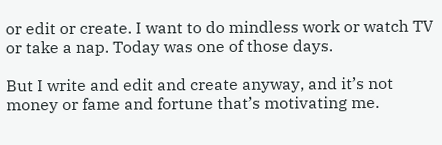or edit or create. I want to do mindless work or watch TV or take a nap. Today was one of those days.

But I write and edit and create anyway, and it’s not money or fame and fortune that’s motivating me.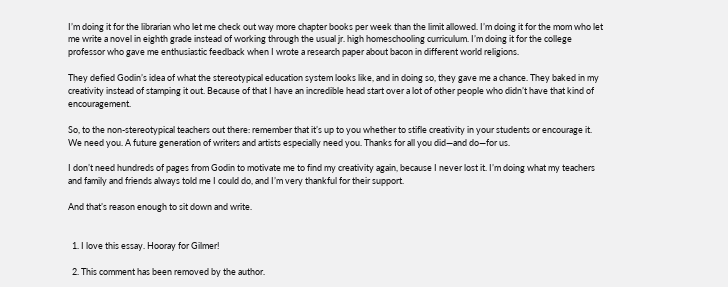I’m doing it for the librarian who let me check out way more chapter books per week than the limit allowed. I’m doing it for the mom who let me write a novel in eighth grade instead of working through the usual jr. high homeschooling curriculum. I’m doing it for the college professor who gave me enthusiastic feedback when I wrote a research paper about bacon in different world religions.

They defied Godin’s idea of what the stereotypical education system looks like, and in doing so, they gave me a chance. They baked in my creativity instead of stamping it out. Because of that I have an incredible head start over a lot of other people who didn’t have that kind of encouragement.

So, to the non-stereotypical teachers out there: remember that it’s up to you whether to stifle creativity in your students or encourage it. We need you. A future generation of writers and artists especially need you. Thanks for all you did—and do—for us.

I don’t need hundreds of pages from Godin to motivate me to find my creativity again, because I never lost it. I’m doing what my teachers and family and friends always told me I could do, and I’m very thankful for their support.

And that’s reason enough to sit down and write.


  1. I love this essay. Hooray for Gilmer!

  2. This comment has been removed by the author.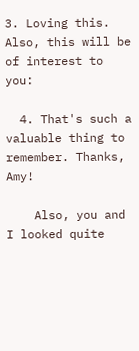3. Loving this. Also, this will be of interest to you:

  4. That's such a valuable thing to remember. Thanks, Amy!

    Also, you and I looked quite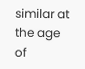similar at the age of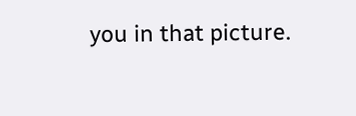you in that picture.